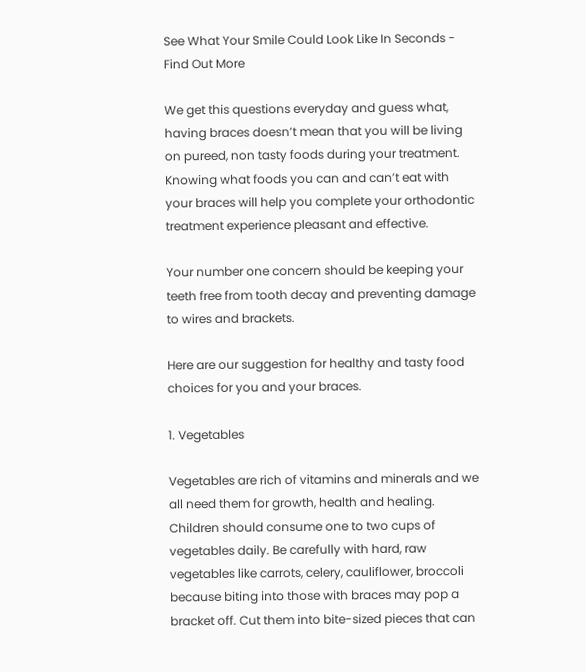See What Your Smile Could Look Like In Seconds - Find Out More

We get this questions everyday and guess what, having braces doesn’t mean that you will be living on pureed, non tasty foods during your treatment. Knowing what foods you can and can’t eat with your braces will help you complete your orthodontic treatment experience pleasant and effective.

Your number one concern should be keeping your teeth free from tooth decay and preventing damage to wires and brackets.

Here are our suggestion for healthy and tasty food choices for you and your braces.

1. Vegetables

Vegetables are rich of vitamins and minerals and we all need them for growth, health and healing. Children should consume one to two cups of vegetables daily. Be carefully with hard, raw vegetables like carrots, celery, cauliflower, broccoli because biting into those with braces may pop a bracket off. Cut them into bite-sized pieces that can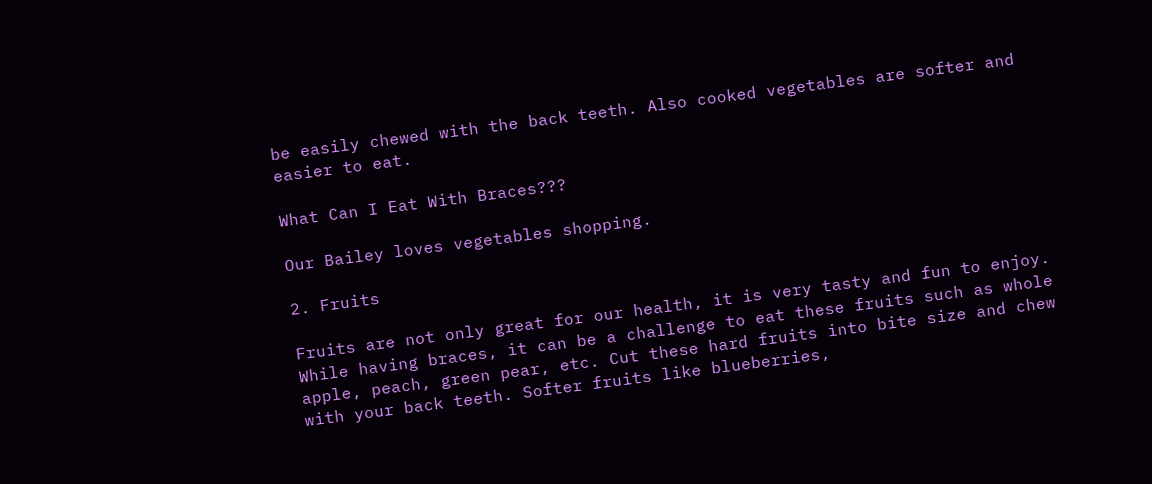be easily chewed with the back teeth. Also cooked vegetables are softer and easier to eat.

What Can I Eat With Braces???

Our Bailey loves vegetables shopping.

2. Fruits

Fruits are not only great for our health, it is very tasty and fun to enjoy. While having braces, it can be a challenge to eat these fruits such as whole apple, peach, green pear, etc. Cut these hard fruits into bite size and chew with your back teeth. Softer fruits like blueberries,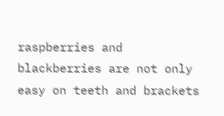raspberries and blackberries are not only easy on teeth and brackets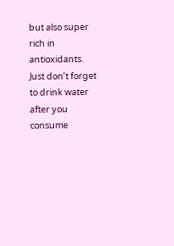but also super rich in antioxidants. Just don’t forget to drink water after you consume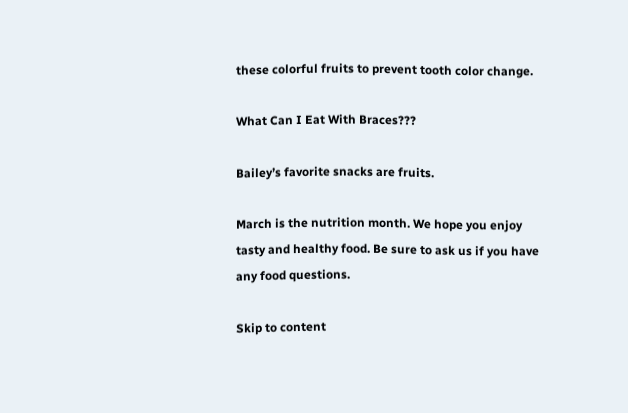these colorful fruits to prevent tooth color change.

What Can I Eat With Braces???

Bailey’s favorite snacks are fruits.

March is the nutrition month. We hope you enjoy tasty and healthy food. Be sure to ask us if you have any food questions.

Skip to content